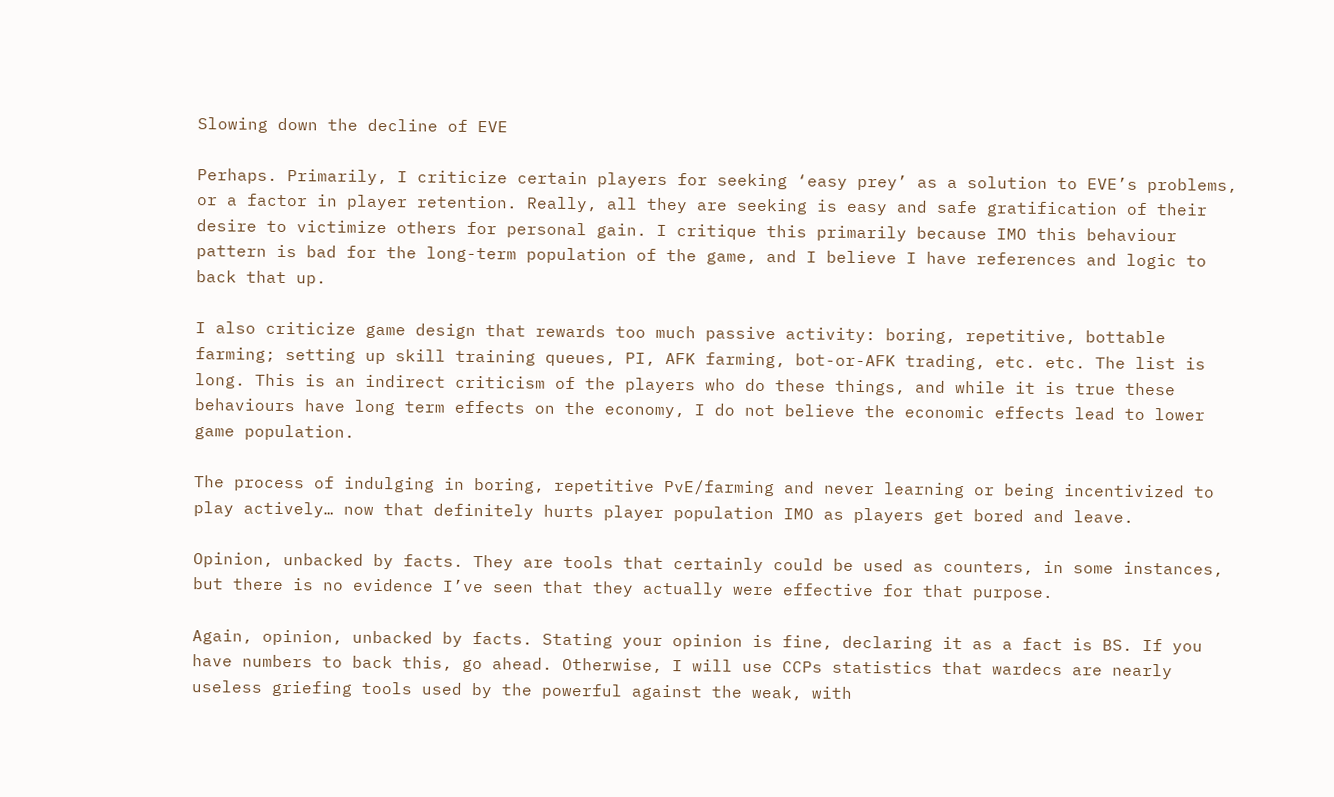Slowing down the decline of EVE

Perhaps. Primarily, I criticize certain players for seeking ‘easy prey’ as a solution to EVE’s problems, or a factor in player retention. Really, all they are seeking is easy and safe gratification of their desire to victimize others for personal gain. I critique this primarily because IMO this behaviour pattern is bad for the long-term population of the game, and I believe I have references and logic to back that up.

I also criticize game design that rewards too much passive activity: boring, repetitive, bottable farming; setting up skill training queues, PI, AFK farming, bot-or-AFK trading, etc. etc. The list is long. This is an indirect criticism of the players who do these things, and while it is true these behaviours have long term effects on the economy, I do not believe the economic effects lead to lower game population.

The process of indulging in boring, repetitive PvE/farming and never learning or being incentivized to play actively… now that definitely hurts player population IMO as players get bored and leave.

Opinion, unbacked by facts. They are tools that certainly could be used as counters, in some instances, but there is no evidence I’ve seen that they actually were effective for that purpose.

Again, opinion, unbacked by facts. Stating your opinion is fine, declaring it as a fact is BS. If you have numbers to back this, go ahead. Otherwise, I will use CCPs statistics that wardecs are nearly useless griefing tools used by the powerful against the weak, with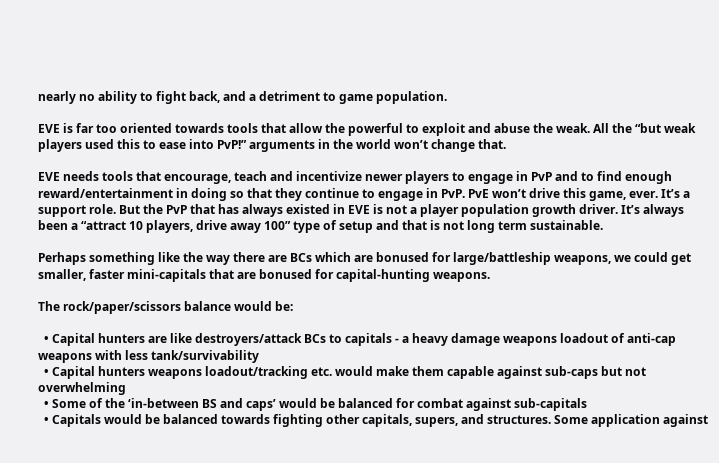nearly no ability to fight back, and a detriment to game population.

EVE is far too oriented towards tools that allow the powerful to exploit and abuse the weak. All the “but weak players used this to ease into PvP!” arguments in the world won’t change that.

EVE needs tools that encourage, teach and incentivize newer players to engage in PvP and to find enough reward/entertainment in doing so that they continue to engage in PvP. PvE won’t drive this game, ever. It’s a support role. But the PvP that has always existed in EVE is not a player population growth driver. It’s always been a “attract 10 players, drive away 100” type of setup and that is not long term sustainable.

Perhaps something like the way there are BCs which are bonused for large/battleship weapons, we could get smaller, faster mini-capitals that are bonused for capital-hunting weapons.

The rock/paper/scissors balance would be:

  • Capital hunters are like destroyers/attack BCs to capitals - a heavy damage weapons loadout of anti-cap weapons with less tank/survivability
  • Capital hunters weapons loadout/tracking etc. would make them capable against sub-caps but not overwhelming
  • Some of the ‘in-between BS and caps’ would be balanced for combat against sub-capitals
  • Capitals would be balanced towards fighting other capitals, supers, and structures. Some application against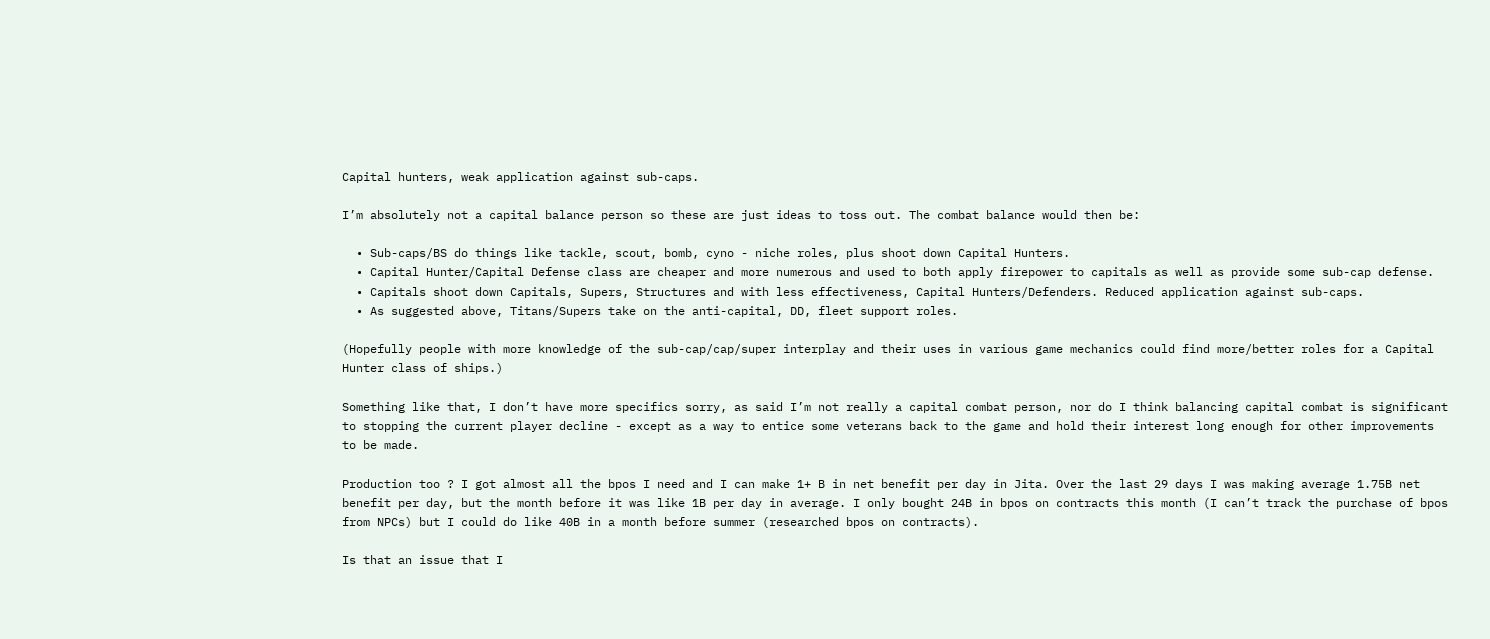Capital hunters, weak application against sub-caps.

I’m absolutely not a capital balance person so these are just ideas to toss out. The combat balance would then be:

  • Sub-caps/BS do things like tackle, scout, bomb, cyno - niche roles, plus shoot down Capital Hunters.
  • Capital Hunter/Capital Defense class are cheaper and more numerous and used to both apply firepower to capitals as well as provide some sub-cap defense.
  • Capitals shoot down Capitals, Supers, Structures and with less effectiveness, Capital Hunters/Defenders. Reduced application against sub-caps.
  • As suggested above, Titans/Supers take on the anti-capital, DD, fleet support roles.

(Hopefully people with more knowledge of the sub-cap/cap/super interplay and their uses in various game mechanics could find more/better roles for a Capital Hunter class of ships.)

Something like that, I don’t have more specifics sorry, as said I’m not really a capital combat person, nor do I think balancing capital combat is significant to stopping the current player decline - except as a way to entice some veterans back to the game and hold their interest long enough for other improvements to be made.

Production too ? I got almost all the bpos I need and I can make 1+ B in net benefit per day in Jita. Over the last 29 days I was making average 1.75B net benefit per day, but the month before it was like 1B per day in average. I only bought 24B in bpos on contracts this month (I can’t track the purchase of bpos from NPCs) but I could do like 40B in a month before summer (researched bpos on contracts).

Is that an issue that I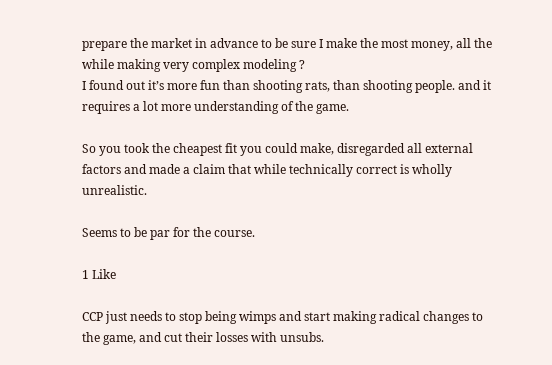prepare the market in advance to be sure I make the most money, all the while making very complex modeling ?
I found out it’s more fun than shooting rats, than shooting people. and it requires a lot more understanding of the game.

So you took the cheapest fit you could make, disregarded all external factors and made a claim that while technically correct is wholly unrealistic.

Seems to be par for the course.

1 Like

CCP just needs to stop being wimps and start making radical changes to the game, and cut their losses with unsubs.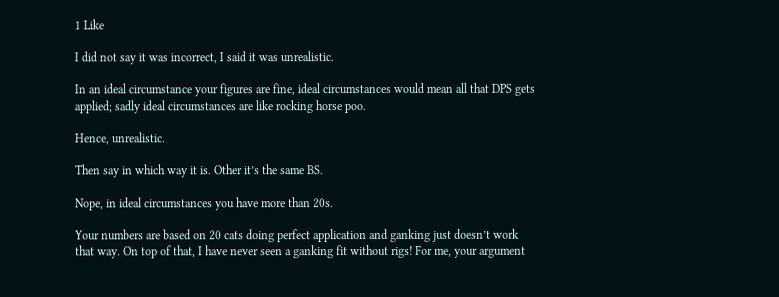1 Like

I did not say it was incorrect, I said it was unrealistic.

In an ideal circumstance your figures are fine, ideal circumstances would mean all that DPS gets applied; sadly ideal circumstances are like rocking horse poo.

Hence, unrealistic.

Then say in which way it is. Other it’s the same BS.

Nope, in ideal circumstances you have more than 20s.

Your numbers are based on 20 cats doing perfect application and ganking just doesn’t work that way. On top of that, I have never seen a ganking fit without rigs! For me, your argument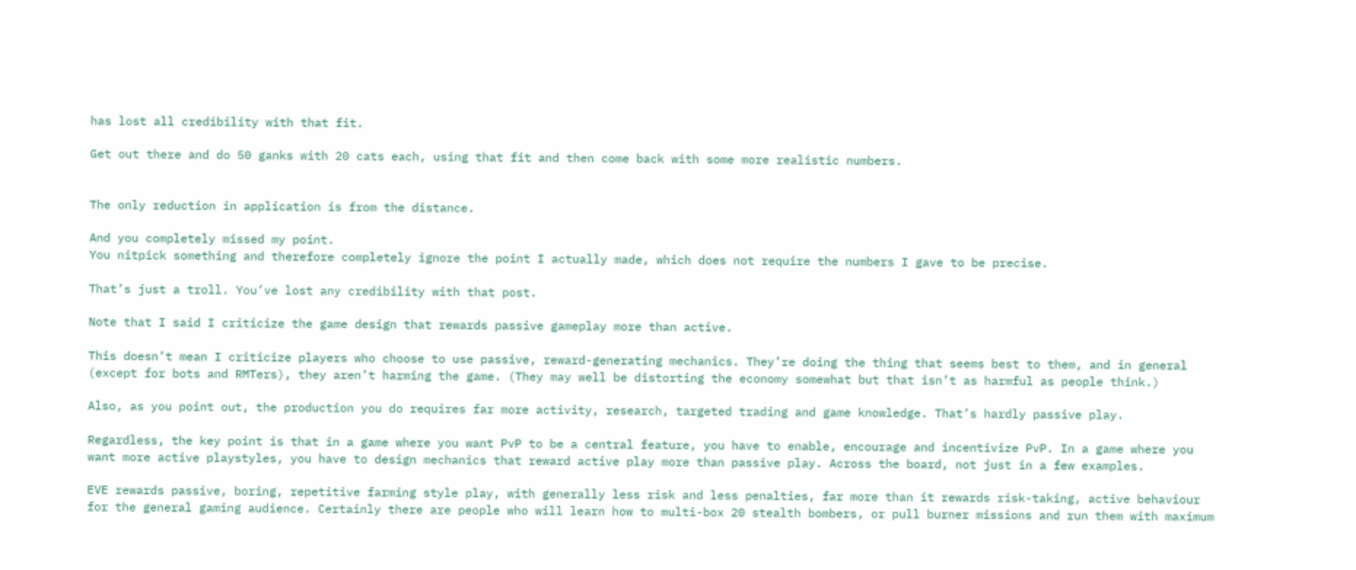has lost all credibility with that fit.

Get out there and do 50 ganks with 20 cats each, using that fit and then come back with some more realistic numbers.


The only reduction in application is from the distance.

And you completely missed my point.
You nitpick something and therefore completely ignore the point I actually made, which does not require the numbers I gave to be precise.

That’s just a troll. You’ve lost any credibility with that post.

Note that I said I criticize the game design that rewards passive gameplay more than active.

This doesn’t mean I criticize players who choose to use passive, reward-generating mechanics. They’re doing the thing that seems best to them, and in general (except for bots and RMTers), they aren’t harming the game. (They may well be distorting the economy somewhat but that isn’t as harmful as people think.)

Also, as you point out, the production you do requires far more activity, research, targeted trading and game knowledge. That’s hardly passive play.

Regardless, the key point is that in a game where you want PvP to be a central feature, you have to enable, encourage and incentivize PvP. In a game where you want more active playstyles, you have to design mechanics that reward active play more than passive play. Across the board, not just in a few examples.

EVE rewards passive, boring, repetitive farming style play, with generally less risk and less penalties, far more than it rewards risk-taking, active behaviour for the general gaming audience. Certainly there are people who will learn how to multi-box 20 stealth bombers, or pull burner missions and run them with maximum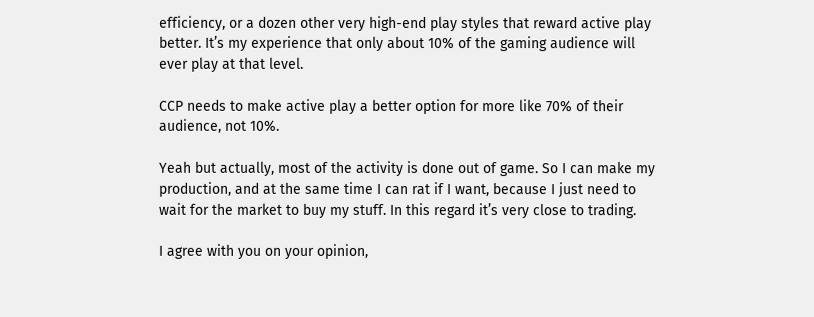efficiency, or a dozen other very high-end play styles that reward active play better. It’s my experience that only about 10% of the gaming audience will ever play at that level.

CCP needs to make active play a better option for more like 70% of their audience, not 10%.

Yeah but actually, most of the activity is done out of game. So I can make my production, and at the same time I can rat if I want, because I just need to wait for the market to buy my stuff. In this regard it’s very close to trading.

I agree with you on your opinion,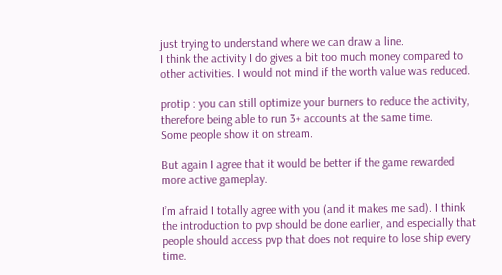just trying to understand where we can draw a line.
I think the activity I do gives a bit too much money compared to other activities. I would not mind if the worth value was reduced.

protip : you can still optimize your burners to reduce the activity, therefore being able to run 3+ accounts at the same time.
Some people show it on stream.

But again I agree that it would be better if the game rewarded more active gameplay.

I’m afraid I totally agree with you (and it makes me sad). I think the introduction to pvp should be done earlier, and especially that people should access pvp that does not require to lose ship every time.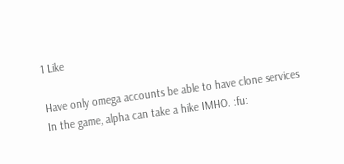1 Like

Have only omega accounts be able to have clone services In the game, alpha can take a hike IMHO. :fu: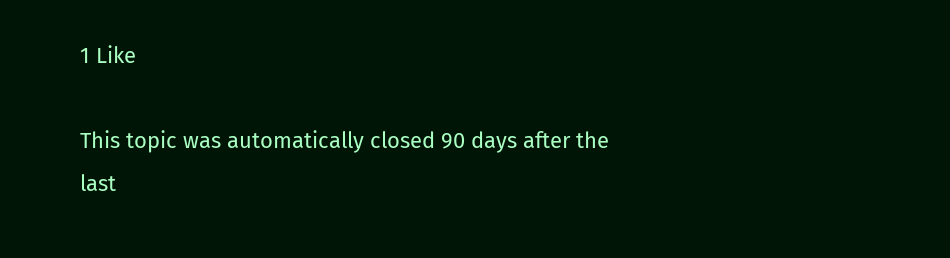1 Like

This topic was automatically closed 90 days after the last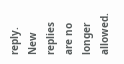reply. New replies are no longer allowed.